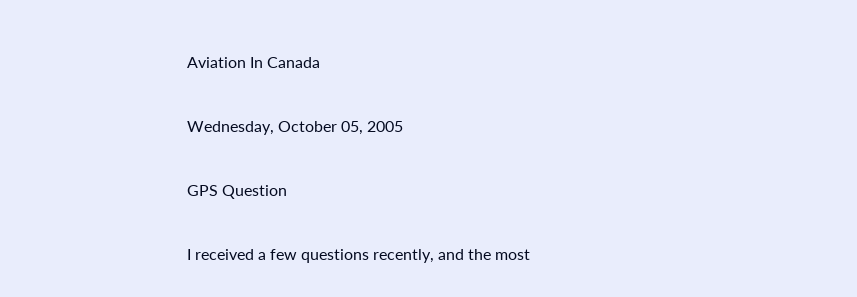Aviation In Canada

Wednesday, October 05, 2005

GPS Question

I received a few questions recently, and the most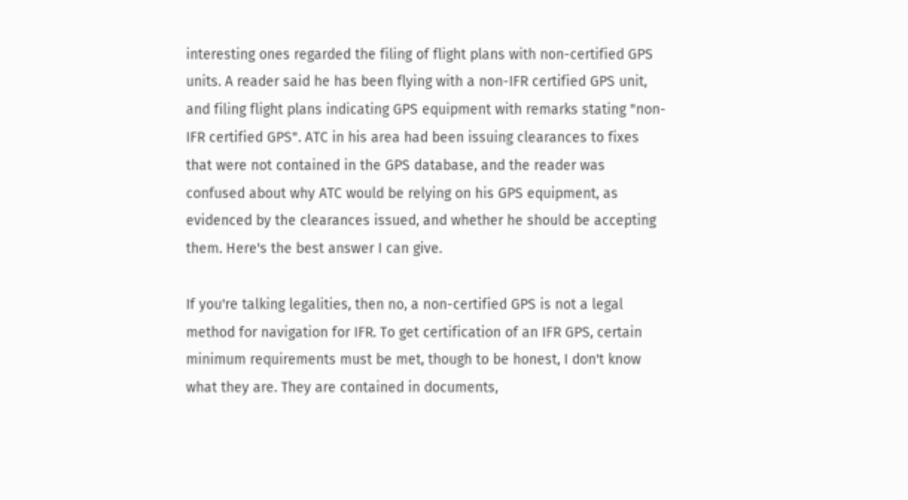interesting ones regarded the filing of flight plans with non-certified GPS units. A reader said he has been flying with a non-IFR certified GPS unit, and filing flight plans indicating GPS equipment with remarks stating "non-IFR certified GPS". ATC in his area had been issuing clearances to fixes that were not contained in the GPS database, and the reader was confused about why ATC would be relying on his GPS equipment, as evidenced by the clearances issued, and whether he should be accepting them. Here's the best answer I can give.

If you're talking legalities, then no, a non-certified GPS is not a legal method for navigation for IFR. To get certification of an IFR GPS, certain minimum requirements must be met, though to be honest, I don't know what they are. They are contained in documents,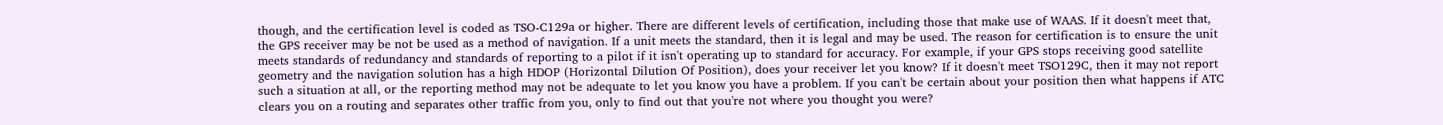though, and the certification level is coded as TSO-C129a or higher. There are different levels of certification, including those that make use of WAAS. If it doesn't meet that, the GPS receiver may be not be used as a method of navigation. If a unit meets the standard, then it is legal and may be used. The reason for certification is to ensure the unit meets standards of redundancy and standards of reporting to a pilot if it isn't operating up to standard for accuracy. For example, if your GPS stops receiving good satellite geometry and the navigation solution has a high HDOP (Horizontal Dilution Of Position), does your receiver let you know? If it doesn't meet TSO129C, then it may not report such a situation at all, or the reporting method may not be adequate to let you know you have a problem. If you can't be certain about your position then what happens if ATC clears you on a routing and separates other traffic from you, only to find out that you're not where you thought you were?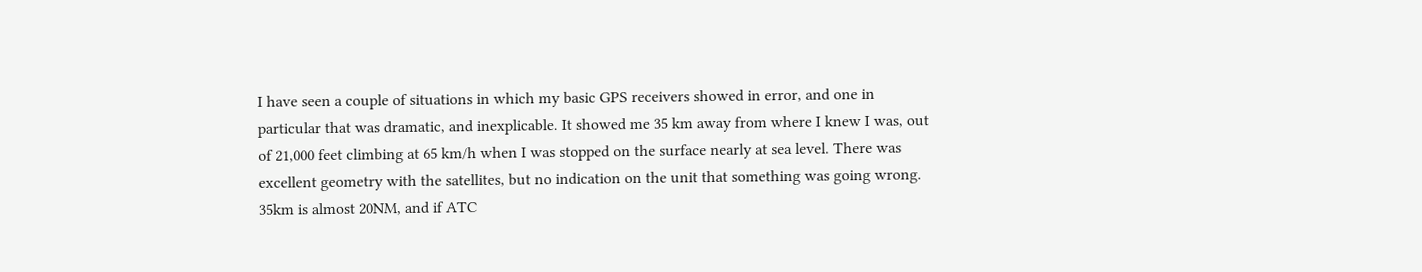I have seen a couple of situations in which my basic GPS receivers showed in error, and one in particular that was dramatic, and inexplicable. It showed me 35 km away from where I knew I was, out of 21,000 feet climbing at 65 km/h when I was stopped on the surface nearly at sea level. There was excellent geometry with the satellites, but no indication on the unit that something was going wrong. 35km is almost 20NM, and if ATC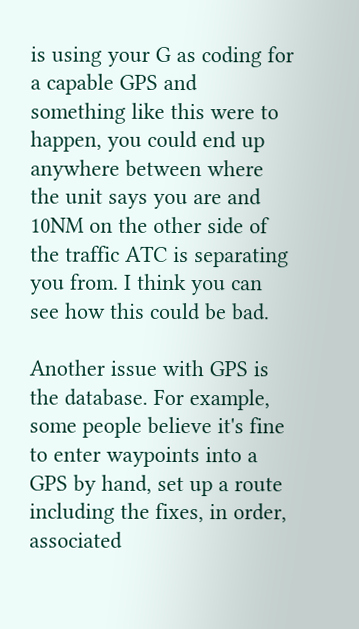is using your G as coding for a capable GPS and something like this were to happen, you could end up anywhere between where the unit says you are and 10NM on the other side of the traffic ATC is separating you from. I think you can see how this could be bad.

Another issue with GPS is the database. For example, some people believe it's fine to enter waypoints into a GPS by hand, set up a route including the fixes, in order, associated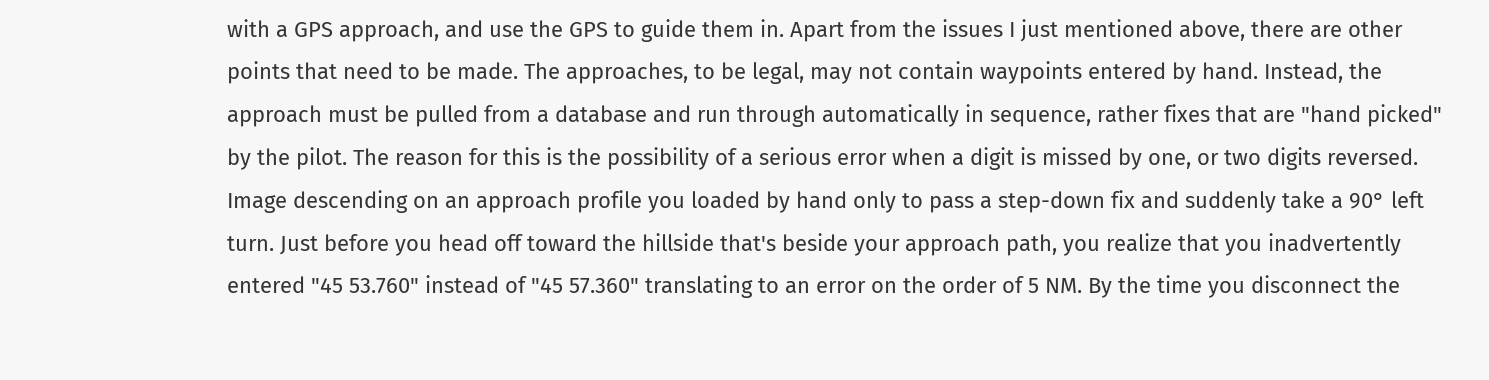with a GPS approach, and use the GPS to guide them in. Apart from the issues I just mentioned above, there are other points that need to be made. The approaches, to be legal, may not contain waypoints entered by hand. Instead, the approach must be pulled from a database and run through automatically in sequence, rather fixes that are "hand picked" by the pilot. The reason for this is the possibility of a serious error when a digit is missed by one, or two digits reversed. Image descending on an approach profile you loaded by hand only to pass a step-down fix and suddenly take a 90° left turn. Just before you head off toward the hillside that's beside your approach path, you realize that you inadvertently entered "45 53.760" instead of "45 57.360" translating to an error on the order of 5 NM. By the time you disconnect the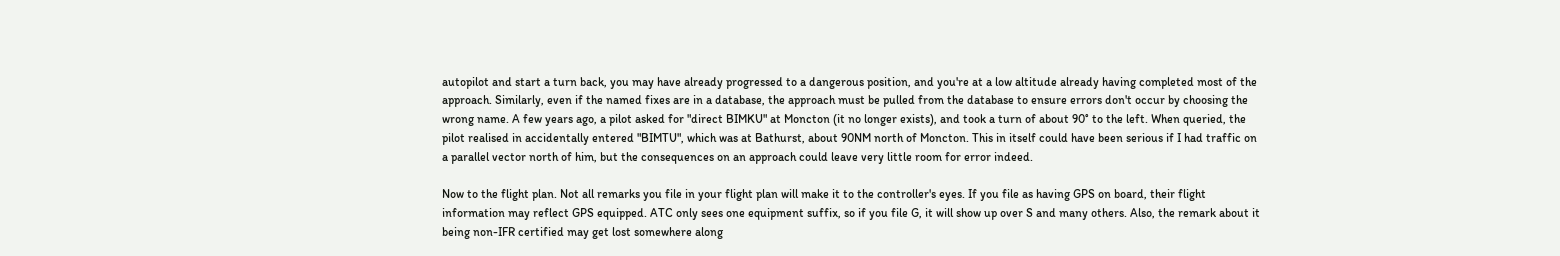autopilot and start a turn back, you may have already progressed to a dangerous position, and you're at a low altitude already having completed most of the approach. Similarly, even if the named fixes are in a database, the approach must be pulled from the database to ensure errors don't occur by choosing the wrong name. A few years ago, a pilot asked for "direct BIMKU" at Moncton (it no longer exists), and took a turn of about 90° to the left. When queried, the pilot realised in accidentally entered "BIMTU", which was at Bathurst, about 90NM north of Moncton. This in itself could have been serious if I had traffic on a parallel vector north of him, but the consequences on an approach could leave very little room for error indeed.

Now to the flight plan. Not all remarks you file in your flight plan will make it to the controller's eyes. If you file as having GPS on board, their flight information may reflect GPS equipped. ATC only sees one equipment suffix, so if you file G, it will show up over S and many others. Also, the remark about it being non-IFR certified may get lost somewhere along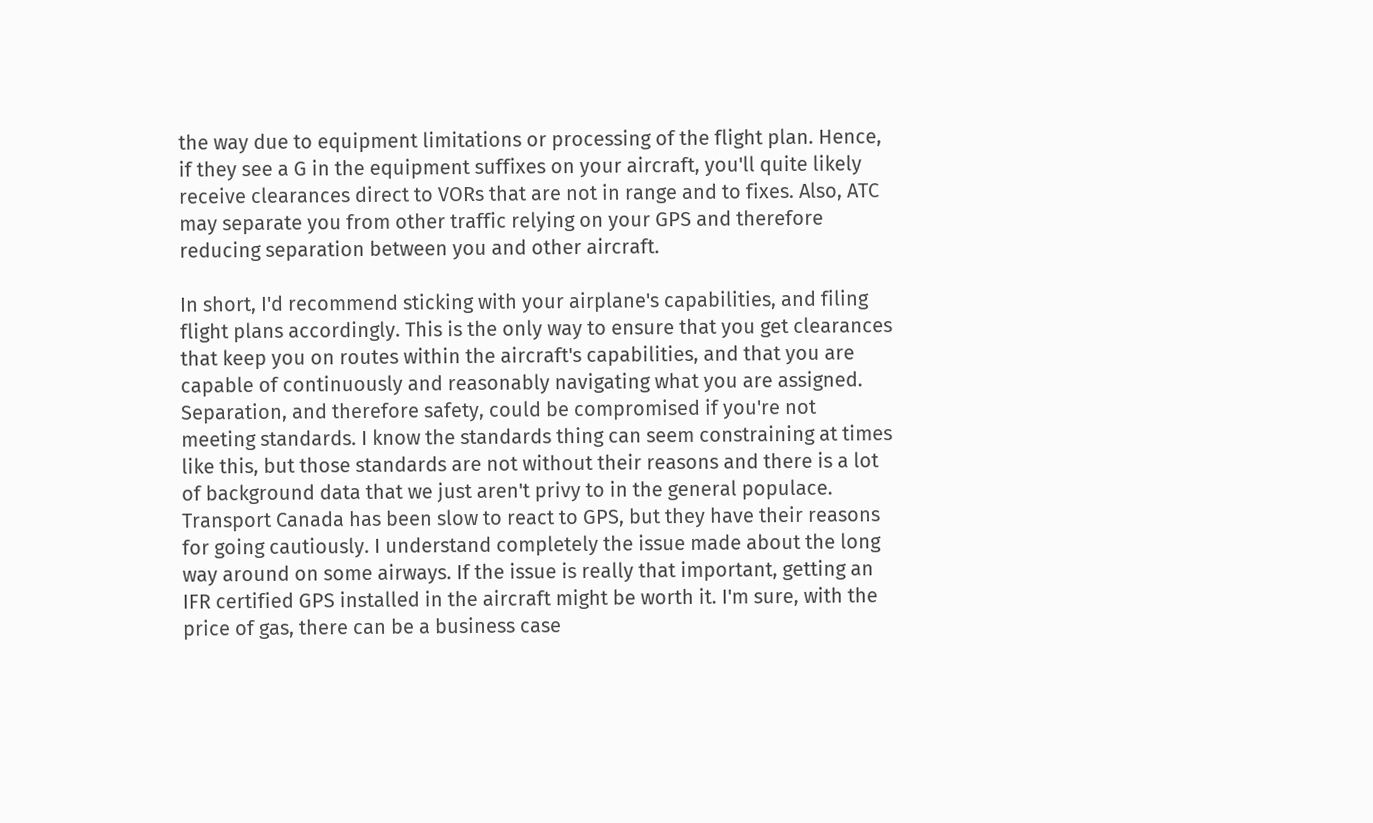the way due to equipment limitations or processing of the flight plan. Hence, if they see a G in the equipment suffixes on your aircraft, you'll quite likely receive clearances direct to VORs that are not in range and to fixes. Also, ATC may separate you from other traffic relying on your GPS and therefore reducing separation between you and other aircraft.

In short, I'd recommend sticking with your airplane's capabilities, and filing flight plans accordingly. This is the only way to ensure that you get clearances that keep you on routes within the aircraft's capabilities, and that you are capable of continuously and reasonably navigating what you are assigned. Separation, and therefore safety, could be compromised if you're not meeting standards. I know the standards thing can seem constraining at times like this, but those standards are not without their reasons and there is a lot of background data that we just aren't privy to in the general populace. Transport Canada has been slow to react to GPS, but they have their reasons for going cautiously. I understand completely the issue made about the long way around on some airways. If the issue is really that important, getting an IFR certified GPS installed in the aircraft might be worth it. I'm sure, with the price of gas, there can be a business case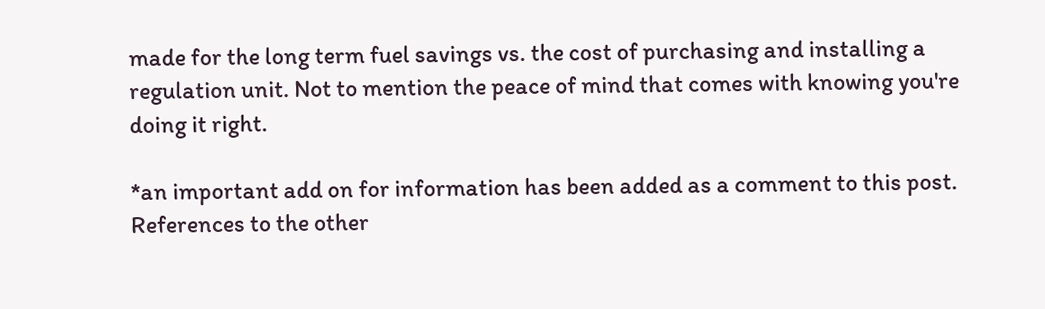made for the long term fuel savings vs. the cost of purchasing and installing a regulation unit. Not to mention the peace of mind that comes with knowing you're doing it right.

*an important add on for information has been added as a comment to this post. References to the other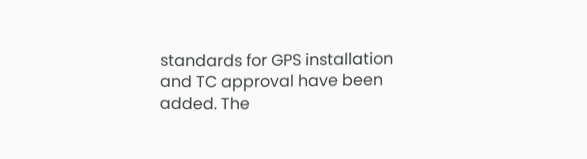standards for GPS installation and TC approval have been added. The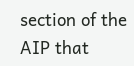section of the AIP that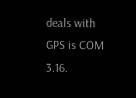deals with GPS is COM 3.16.